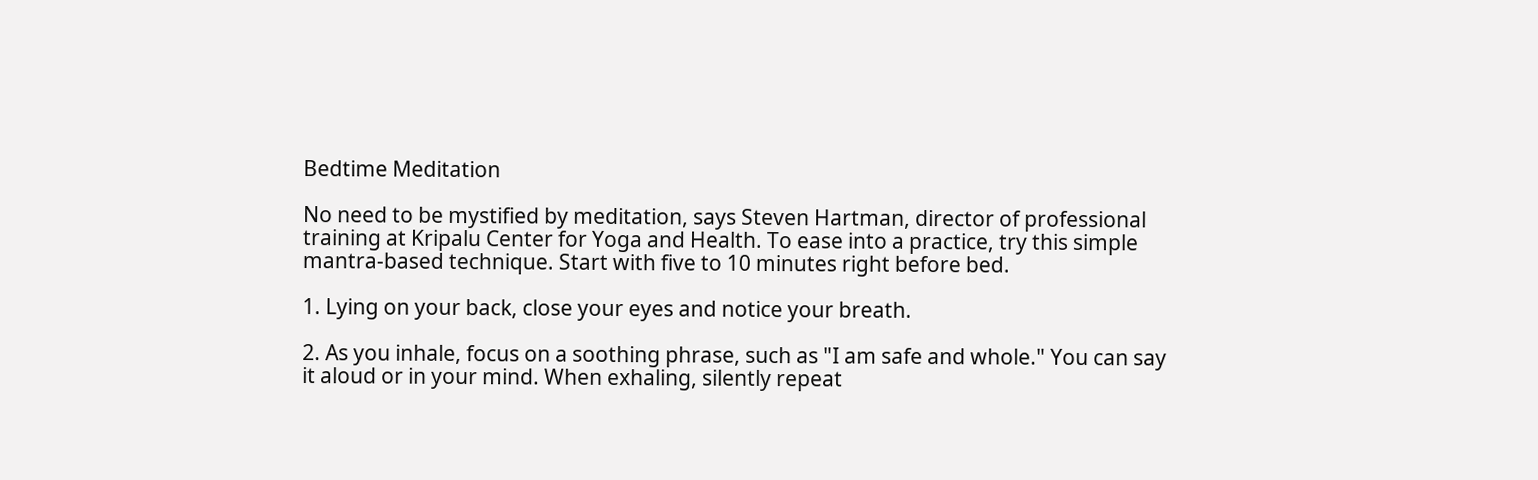Bedtime Meditation

No need to be mystified by meditation, says Steven Hartman, director of professional training at Kripalu Center for Yoga and Health. To ease into a practice, try this simple mantra-based technique. Start with five to 10 minutes right before bed.

1. Lying on your back, close your eyes and notice your breath.

2. As you inhale, focus on a soothing phrase, such as "I am safe and whole." You can say it aloud or in your mind. When exhaling, silently repeat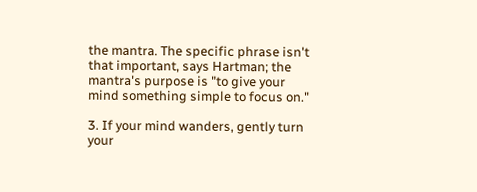the mantra. The specific phrase isn't that important, says Hartman; the mantra's purpose is "to give your mind something simple to focus on."

3. If your mind wanders, gently turn your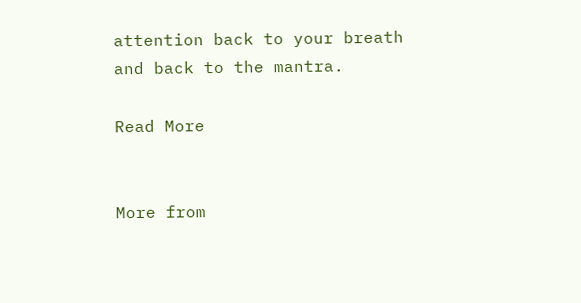attention back to your breath and back to the mantra.

Read More


More from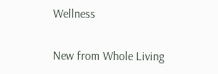Wellness

New from Whole Living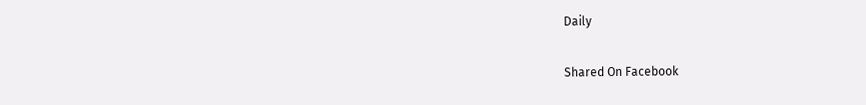Daily

Shared On Facebook